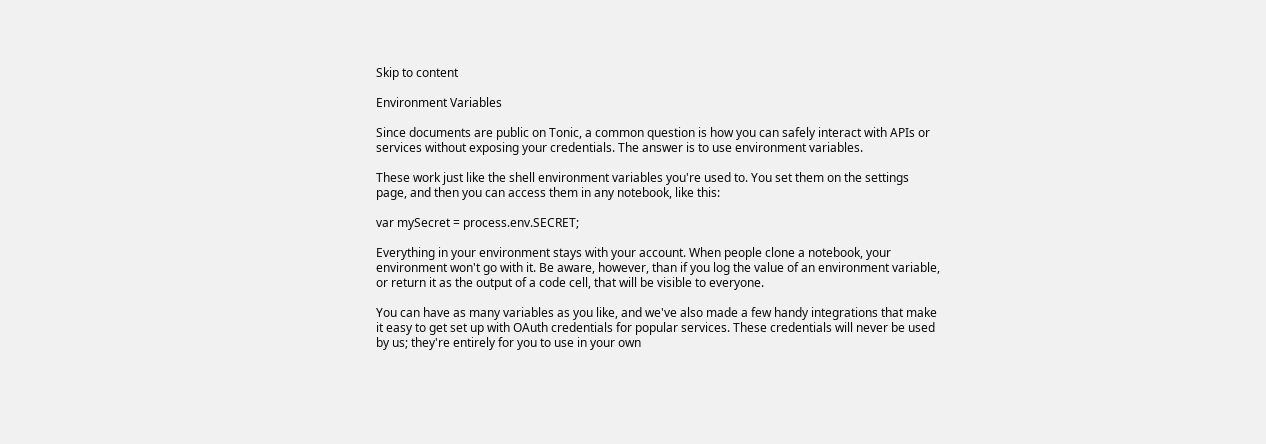Skip to content

Environment Variables

Since documents are public on Tonic, a common question is how you can safely interact with APIs or services without exposing your credentials. The answer is to use environment variables.

These work just like the shell environment variables you're used to. You set them on the settings page, and then you can access them in any notebook, like this:

var mySecret = process.env.SECRET;

Everything in your environment stays with your account. When people clone a notebook, your environment won't go with it. Be aware, however, than if you log the value of an environment variable, or return it as the output of a code cell, that will be visible to everyone.

You can have as many variables as you like, and we've also made a few handy integrations that make it easy to get set up with OAuth credentials for popular services. These credentials will never be used by us; they're entirely for you to use in your own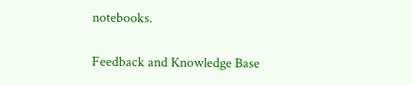notebooks.

Feedback and Knowledge Base